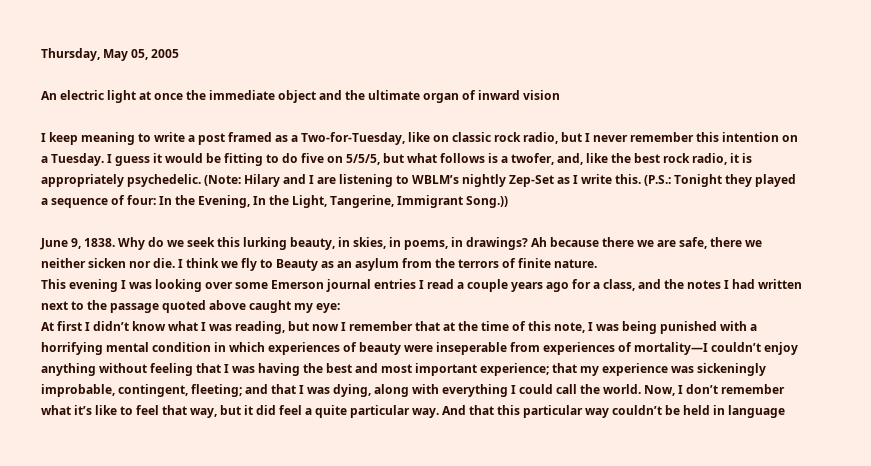Thursday, May 05, 2005

An electric light at once the immediate object and the ultimate organ of inward vision

I keep meaning to write a post framed as a Two-for-Tuesday, like on classic rock radio, but I never remember this intention on a Tuesday. I guess it would be fitting to do five on 5/5/5, but what follows is a twofer, and, like the best rock radio, it is appropriately psychedelic. (Note: Hilary and I are listening to WBLM’s nightly Zep-Set as I write this. (P.S.: Tonight they played a sequence of four: In the Evening, In the Light, Tangerine, Immigrant Song.))

June 9, 1838. Why do we seek this lurking beauty, in skies, in poems, in drawings? Ah because there we are safe, there we neither sicken nor die. I think we fly to Beauty as an asylum from the terrors of finite nature.
This evening I was looking over some Emerson journal entries I read a couple years ago for a class, and the notes I had written next to the passage quoted above caught my eye:
At first I didn’t know what I was reading, but now I remember that at the time of this note, I was being punished with a horrifying mental condition in which experiences of beauty were inseperable from experiences of mortality—I couldn’t enjoy anything without feeling that I was having the best and most important experience; that my experience was sickeningly improbable, contingent, fleeting; and that I was dying, along with everything I could call the world. Now, I don’t remember what it’s like to feel that way, but it did feel a quite particular way. And that this particular way couldn’t be held in language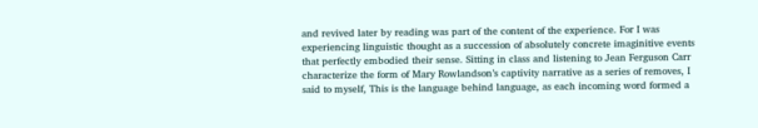and revived later by reading was part of the content of the experience. For I was experiencing linguistic thought as a succession of absolutely concrete imaginitive events that perfectly embodied their sense. Sitting in class and listening to Jean Ferguson Carr characterize the form of Mary Rowlandson’s captivity narrative as a series of removes, I said to myself, This is the language behind language, as each incoming word formed a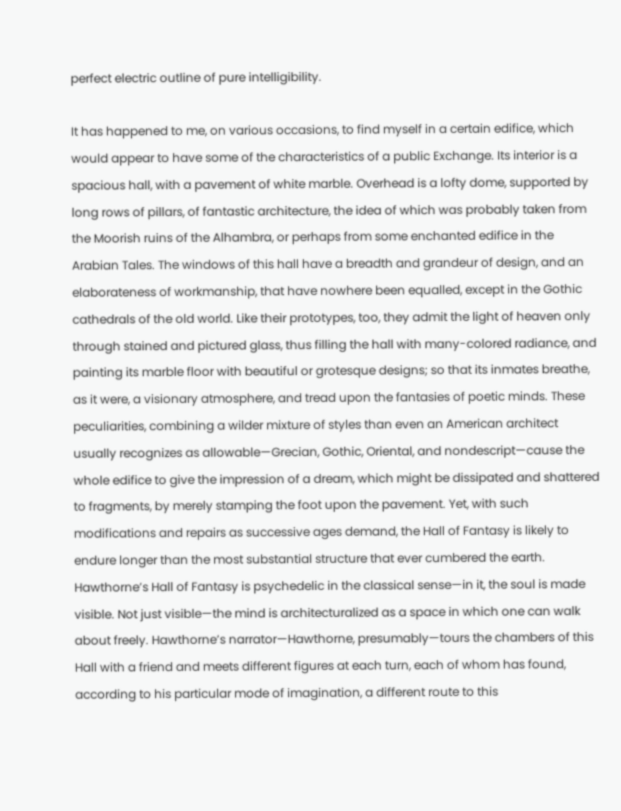perfect electric outline of pure intelligibility.

It has happened to me, on various occasions, to find myself in a certain edifice, which would appear to have some of the characteristics of a public Exchange. Its interior is a spacious hall, with a pavement of white marble. Overhead is a lofty dome, supported by long rows of pillars, of fantastic architecture, the idea of which was probably taken from the Moorish ruins of the Alhambra, or perhaps from some enchanted edifice in the Arabian Tales. The windows of this hall have a breadth and grandeur of design, and an elaborateness of workmanship, that have nowhere been equalled, except in the Gothic cathedrals of the old world. Like their prototypes, too, they admit the light of heaven only through stained and pictured glass, thus filling the hall with many-colored radiance, and painting its marble floor with beautiful or grotesque designs; so that its inmates breathe, as it were, a visionary atmosphere, and tread upon the fantasies of poetic minds. These peculiarities, combining a wilder mixture of styles than even an American architect usually recognizes as allowable—Grecian, Gothic, Oriental, and nondescript—cause the whole edifice to give the impression of a dream, which might be dissipated and shattered to fragments, by merely stamping the foot upon the pavement. Yet, with such modifications and repairs as successive ages demand, the Hall of Fantasy is likely to endure longer than the most substantial structure that ever cumbered the earth.
Hawthorne’s Hall of Fantasy is psychedelic in the classical sense—in it, the soul is made visible. Not just visible—the mind is architecturalized as a space in which one can walk about freely. Hawthorne’s narrator—Hawthorne, presumably—tours the chambers of this Hall with a friend and meets different figures at each turn, each of whom has found, according to his particular mode of imagination, a different route to this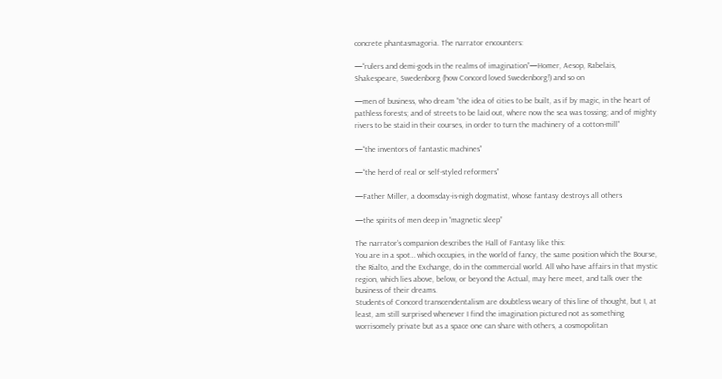concrete phantasmagoria. The narrator encounters:

—“rulers and demi-gods in the realms of imagination”—Homer, Aesop, Rabelais, Shakespeare, Swedenborg (how Concord loved Swedenborg!) and so on

—men of business, who dream “the idea of cities to be built, as if by magic, in the heart of pathless forests; and of streets to be laid out, where now the sea was tossing; and of mighty rivers to be staid in their courses, in order to turn the machinery of a cotton-mill”

—“the inventors of fantastic machines”

—“the herd of real or self-styled reformers”

—Father Miller, a doomsday-is-nigh dogmatist, whose fantasy destroys all others

—the spirits of men deep in “magnetic sleep”

The narrator’s companion describes the Hall of Fantasy like this:
You are in a spot… which occupies, in the world of fancy, the same position which the Bourse, the Rialto, and the Exchange, do in the commercial world. All who have affairs in that mystic region, which lies above, below, or beyond the Actual, may here meet, and talk over the business of their dreams.
Students of Concord transcendentalism are doubtless weary of this line of thought, but I, at least, am still surprised whenever I find the imagination pictured not as something worrisomely private but as a space one can share with others, a cosmopolitan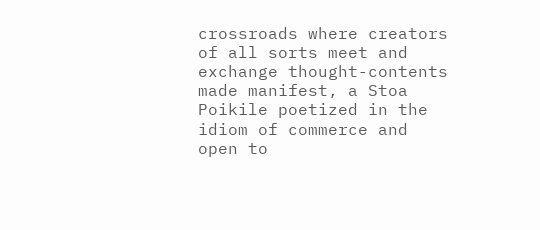crossroads where creators of all sorts meet and exchange thought-contents made manifest, a Stoa Poikile poetized in the idiom of commerce and open to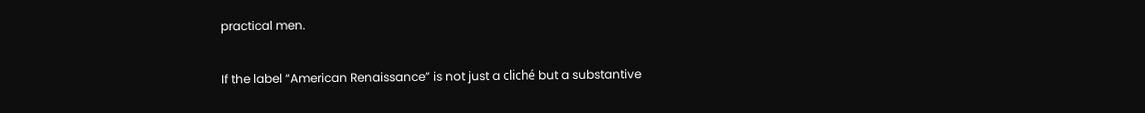practical men.

If the label “American Renaissance” is not just a cliché but a substantive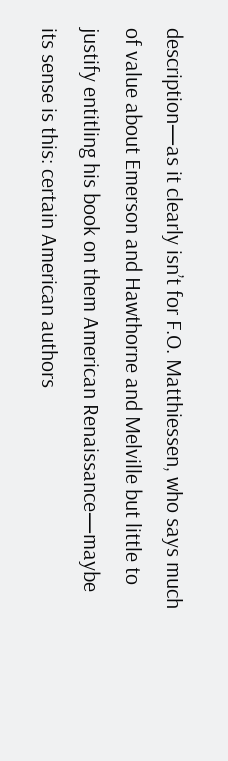description—as it clearly isn’t for F.O. Matthiessen, who says much of value about Emerson and Hawthorne and Melville but little to justify entitling his book on them American Renaissance—maybe its sense is this: certain American authors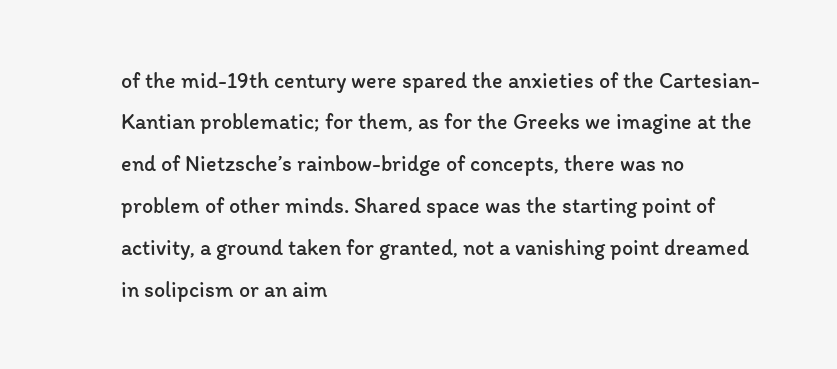of the mid-19th century were spared the anxieties of the Cartesian-Kantian problematic; for them, as for the Greeks we imagine at the end of Nietzsche’s rainbow-bridge of concepts, there was no problem of other minds. Shared space was the starting point of activity, a ground taken for granted, not a vanishing point dreamed in solipcism or an aim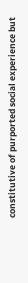constitutive of purported social experience but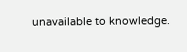unavailable to knowledge.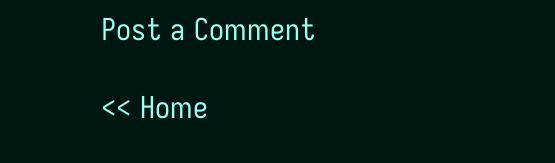Post a Comment

<< Home